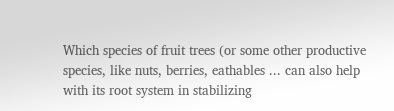Which species of fruit trees (or some other productive species, like nuts, berries, eathables ... can also help with its root system in stabilizing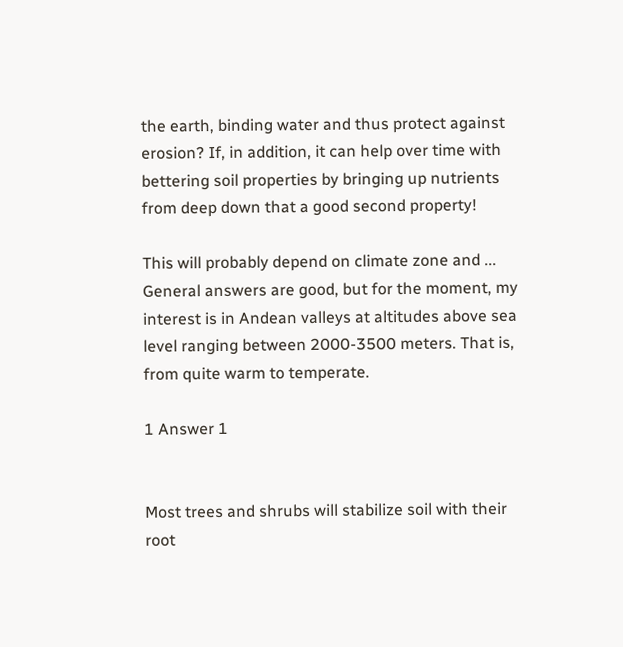the earth, binding water and thus protect against erosion? If, in addition, it can help over time with bettering soil properties by bringing up nutrients from deep down that a good second property!

This will probably depend on climate zone and ... General answers are good, but for the moment, my interest is in Andean valleys at altitudes above sea level ranging between 2000-3500 meters. That is, from quite warm to temperate.

1 Answer 1


Most trees and shrubs will stabilize soil with their root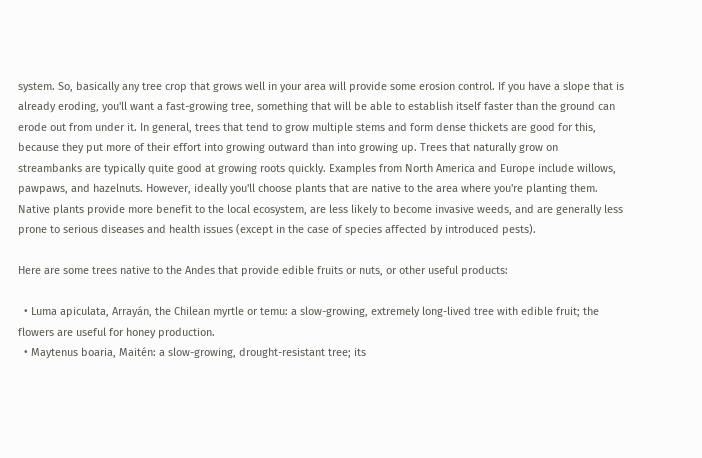system. So, basically any tree crop that grows well in your area will provide some erosion control. If you have a slope that is already eroding, you'll want a fast-growing tree, something that will be able to establish itself faster than the ground can erode out from under it. In general, trees that tend to grow multiple stems and form dense thickets are good for this, because they put more of their effort into growing outward than into growing up. Trees that naturally grow on streambanks are typically quite good at growing roots quickly. Examples from North America and Europe include willows, pawpaws, and hazelnuts. However, ideally you'll choose plants that are native to the area where you're planting them. Native plants provide more benefit to the local ecosystem, are less likely to become invasive weeds, and are generally less prone to serious diseases and health issues (except in the case of species affected by introduced pests).

Here are some trees native to the Andes that provide edible fruits or nuts, or other useful products:

  • Luma apiculata, Arrayán, the Chilean myrtle or temu: a slow-growing, extremely long-lived tree with edible fruit; the flowers are useful for honey production.
  • Maytenus boaria, Maitén: a slow-growing, drought-resistant tree; its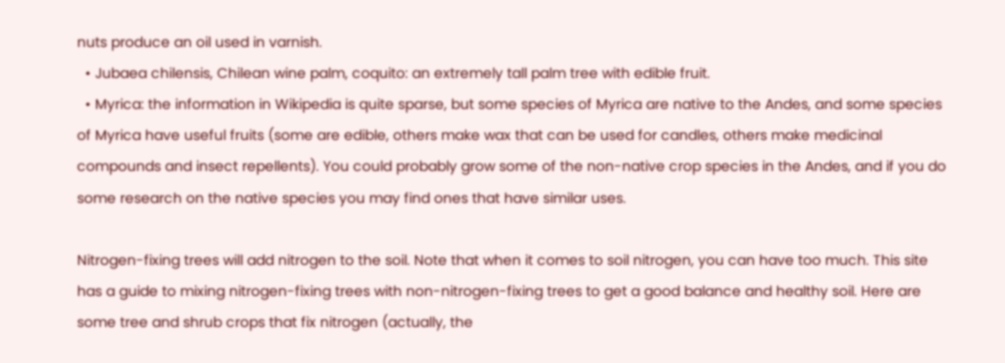nuts produce an oil used in varnish.
  • Jubaea chilensis, Chilean wine palm, coquito: an extremely tall palm tree with edible fruit.
  • Myrica: the information in Wikipedia is quite sparse, but some species of Myrica are native to the Andes, and some species of Myrica have useful fruits (some are edible, others make wax that can be used for candles, others make medicinal compounds and insect repellents). You could probably grow some of the non-native crop species in the Andes, and if you do some research on the native species you may find ones that have similar uses.

Nitrogen-fixing trees will add nitrogen to the soil. Note that when it comes to soil nitrogen, you can have too much. This site has a guide to mixing nitrogen-fixing trees with non-nitrogen-fixing trees to get a good balance and healthy soil. Here are some tree and shrub crops that fix nitrogen (actually, the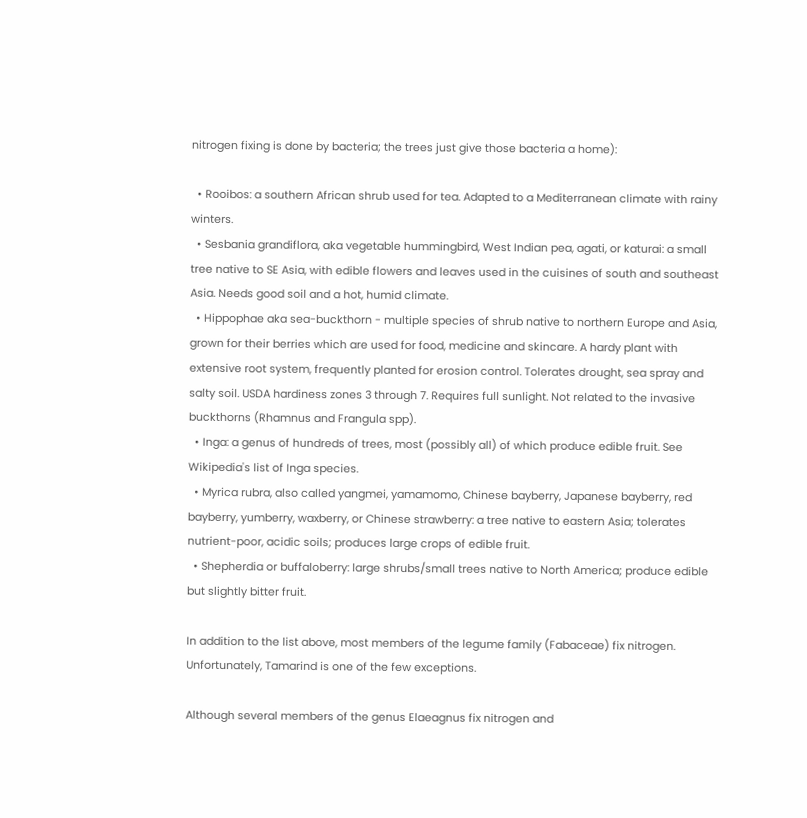nitrogen fixing is done by bacteria; the trees just give those bacteria a home):

  • Rooibos: a southern African shrub used for tea. Adapted to a Mediterranean climate with rainy winters.
  • Sesbania grandiflora, aka vegetable hummingbird, West Indian pea, agati, or katurai: a small tree native to SE Asia, with edible flowers and leaves used in the cuisines of south and southeast Asia. Needs good soil and a hot, humid climate.
  • Hippophae aka sea-buckthorn - multiple species of shrub native to northern Europe and Asia, grown for their berries which are used for food, medicine and skincare. A hardy plant with extensive root system, frequently planted for erosion control. Tolerates drought, sea spray and salty soil. USDA hardiness zones 3 through 7. Requires full sunlight. Not related to the invasive buckthorns (Rhamnus and Frangula spp).
  • Inga: a genus of hundreds of trees, most (possibly all) of which produce edible fruit. See Wikipedia's list of Inga species.
  • Myrica rubra, also called yangmei, yamamomo, Chinese bayberry, Japanese bayberry, red bayberry, yumberry, waxberry, or Chinese strawberry: a tree native to eastern Asia; tolerates nutrient-poor, acidic soils; produces large crops of edible fruit.
  • Shepherdia or buffaloberry: large shrubs/small trees native to North America; produce edible but slightly bitter fruit.

In addition to the list above, most members of the legume family (Fabaceae) fix nitrogen. Unfortunately, Tamarind is one of the few exceptions.

Although several members of the genus Elaeagnus fix nitrogen and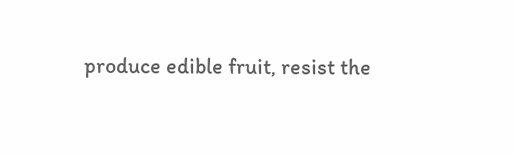produce edible fruit, resist the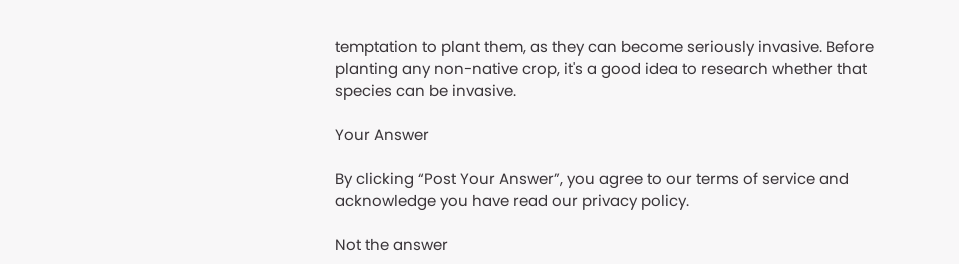temptation to plant them, as they can become seriously invasive. Before planting any non-native crop, it's a good idea to research whether that species can be invasive.

Your Answer

By clicking “Post Your Answer”, you agree to our terms of service and acknowledge you have read our privacy policy.

Not the answer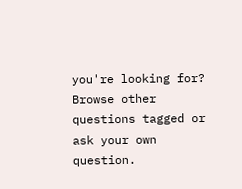you're looking for? Browse other questions tagged or ask your own question.